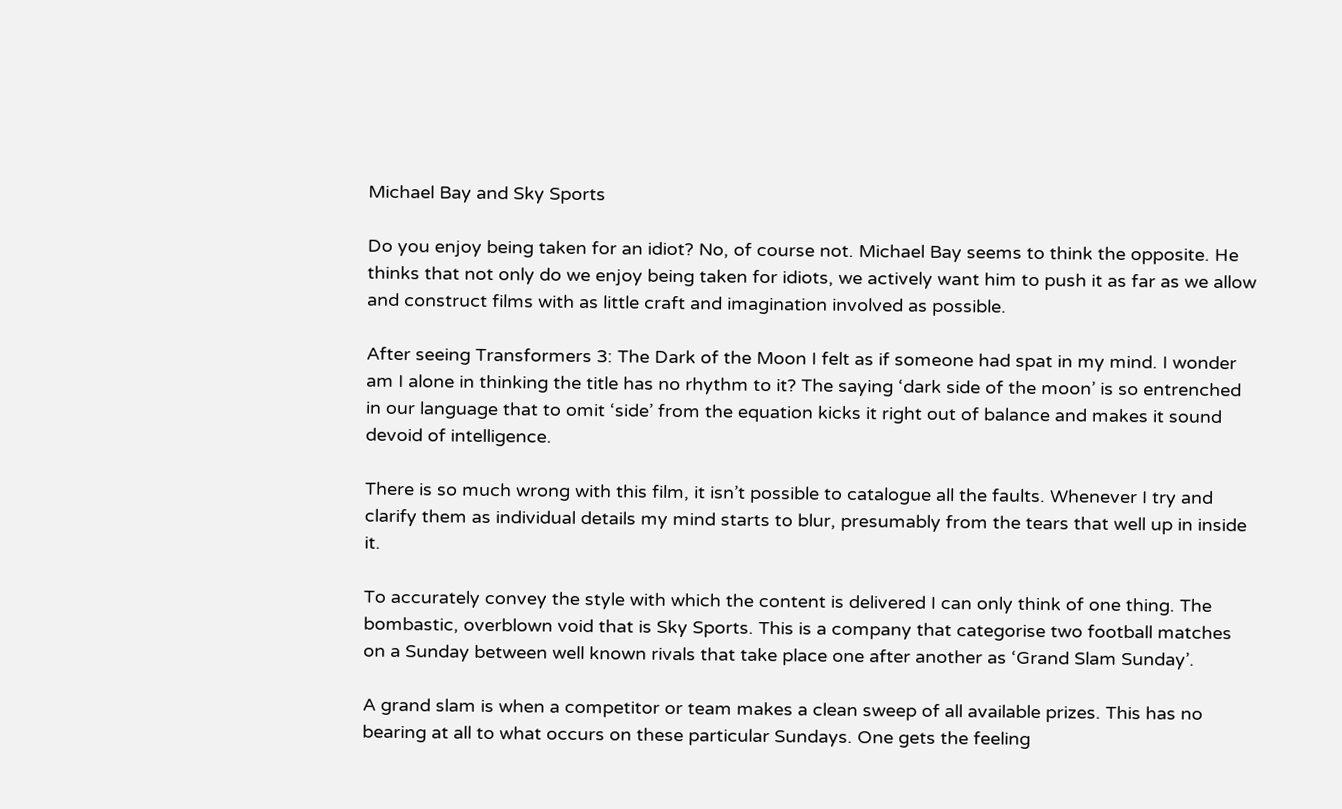Michael Bay and Sky Sports

Do you enjoy being taken for an idiot? No, of course not. Michael Bay seems to think the opposite. He thinks that not only do we enjoy being taken for idiots, we actively want him to push it as far as we allow and construct films with as little craft and imagination involved as possible.

After seeing Transformers 3: The Dark of the Moon I felt as if someone had spat in my mind. I wonder am I alone in thinking the title has no rhythm to it? The saying ‘dark side of the moon’ is so entrenched in our language that to omit ‘side’ from the equation kicks it right out of balance and makes it sound devoid of intelligence.

There is so much wrong with this film, it isn’t possible to catalogue all the faults. Whenever I try and clarify them as individual details my mind starts to blur, presumably from the tears that well up in inside it.

To accurately convey the style with which the content is delivered I can only think of one thing. The bombastic, overblown void that is Sky Sports. This is a company that categorise two football matches on a Sunday between well known rivals that take place one after another as ‘Grand Slam Sunday’.

A grand slam is when a competitor or team makes a clean sweep of all available prizes. This has no bearing at all to what occurs on these particular Sundays. One gets the feeling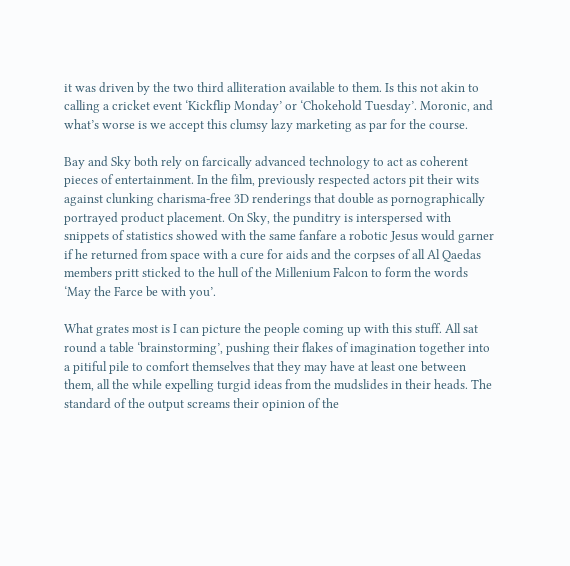it was driven by the two third alliteration available to them. Is this not akin to calling a cricket event ‘Kickflip Monday’ or ‘Chokehold Tuesday’. Moronic, and what’s worse is we accept this clumsy lazy marketing as par for the course.

Bay and Sky both rely on farcically advanced technology to act as coherent pieces of entertainment. In the film, previously respected actors pit their wits against clunking charisma-free 3D renderings that double as pornographically portrayed product placement. On Sky, the punditry is interspersed with snippets of statistics showed with the same fanfare a robotic Jesus would garner if he returned from space with a cure for aids and the corpses of all Al Qaedas members pritt sticked to the hull of the Millenium Falcon to form the words ‘May the Farce be with you’.

What grates most is I can picture the people coming up with this stuff. All sat round a table ‘brainstorming’, pushing their flakes of imagination together into a pitiful pile to comfort themselves that they may have at least one between them, all the while expelling turgid ideas from the mudslides in their heads. The standard of the output screams their opinion of the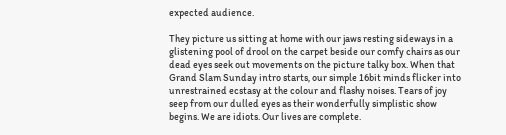expected audience.

They picture us sitting at home with our jaws resting sideways in a glistening pool of drool on the carpet beside our comfy chairs as our dead eyes seek out movements on the picture talky box. When that Grand Slam Sunday intro starts, our simple 16bit minds flicker into unrestrained ecstasy at the colour and flashy noises. Tears of joy seep from our dulled eyes as their wonderfully simplistic show begins. We are idiots. Our lives are complete.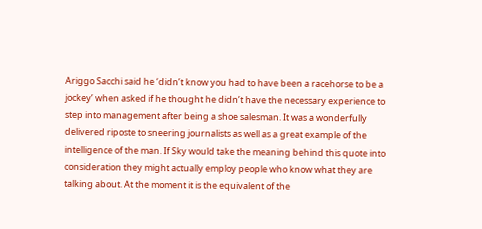Ariggo Sacchi said he ‘didn’t know you had to have been a racehorse to be a jockey’ when asked if he thought he didn’t have the necessary experience to step into management after being a shoe salesman. It was a wonderfully delivered riposte to sneering journalists as well as a great example of the intelligence of the man. If Sky would take the meaning behind this quote into consideration they might actually employ people who know what they are talking about. At the moment it is the equivalent of the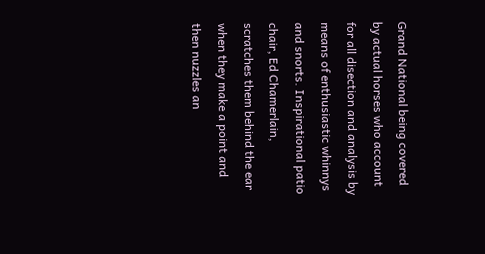Grand National being covered by actual horses who account for all disection and analysis by means of enthusiastic whinnys and snorts. Inspirational patio chair, Ed Chamerlain, scratches them behind the ear when they make a point and then nuzzles an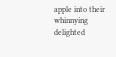apple into their whinnying delighted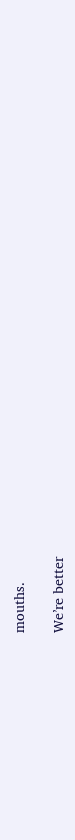mouths.

We’re better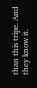than this tripe. And they know it.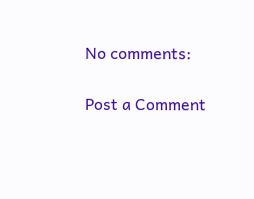No comments:

Post a Comment